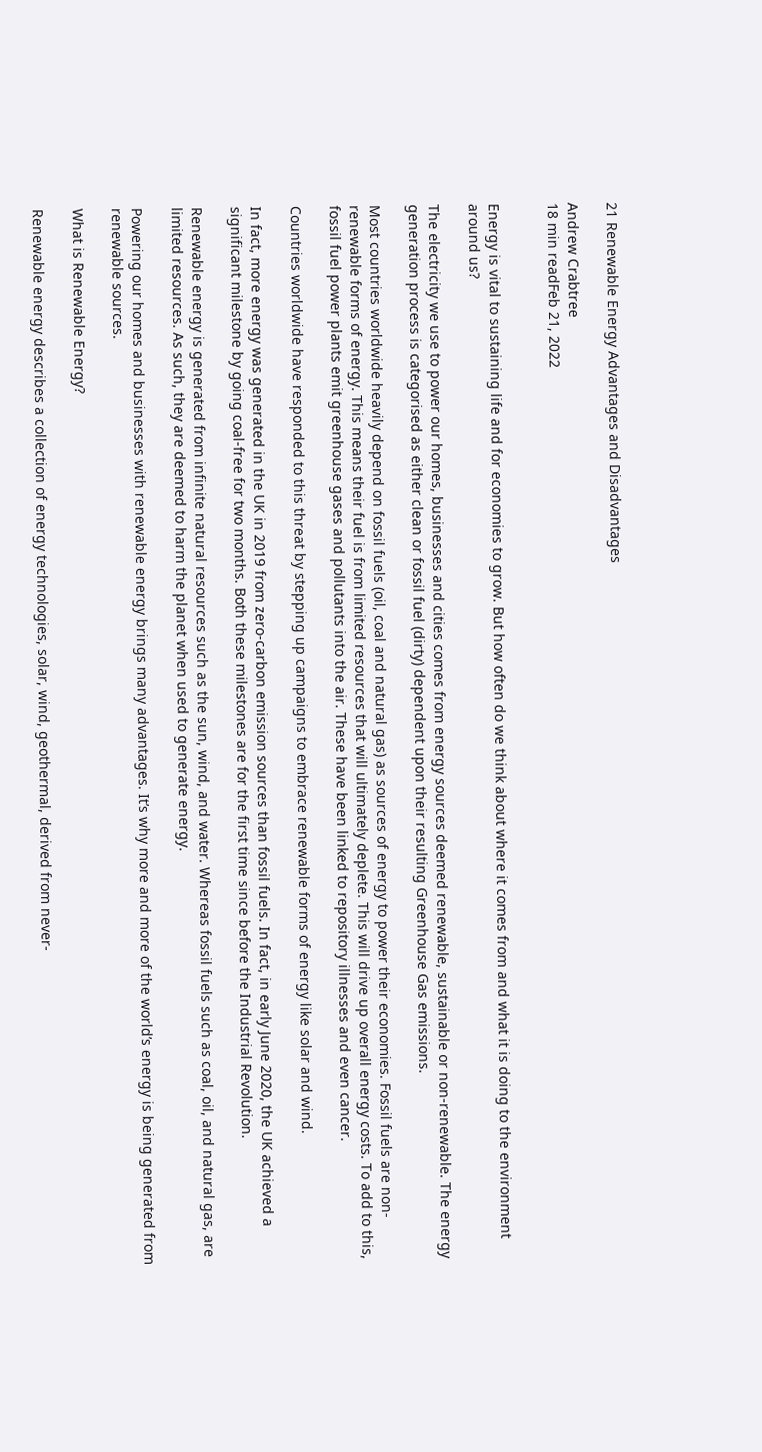21 Renewable Energy Advantages and Disadvantages

Andrew Crabtree
18 min readFeb 21, 2022


Energy is vital to sustaining life and for economies to grow. But how often do we think about where it comes from and what it is doing to the environment around us?

The electricity we use to power our homes, businesses and cities comes from energy sources deemed renewable, sustainable or non-renewable. The energy generation process is categorised as either clean or fossil fuel (dirty) dependent upon their resulting Greenhouse Gas emissions.

Most countries worldwide heavily depend on fossil fuels (oil, coal and natural gas) as sources of energy to power their economies. Fossil fuels are non-renewable forms of energy. This means their fuel is from limited resources that will ultimately deplete. This will drive up overall energy costs. To add to this, fossil fuel power plants emit greenhouse gases and pollutants into the air. These have been linked to repository illnesses and even cancer.

Countries worldwide have responded to this threat by stepping up campaigns to embrace renewable forms of energy like solar and wind.

In fact, more energy was generated in the UK in 2019 from zero-carbon emission sources than fossil fuels. In fact, in early June 2020, the UK achieved a significant milestone by going coal-free for two months. Both these milestones are for the first time since before the Industrial Revolution.

Renewable energy is generated from infinite natural resources such as the sun, wind, and water. Whereas fossil fuels such as coal, oil, and natural gas, are limited resources. As such, they are deemed to harm the planet when used to generate energy.

Powering our homes and businesses with renewable energy brings many advantages. It’s why more and more of the world’s energy is being generated from renewable sources.

What is Renewable Energy?

Renewable energy describes a collection of energy technologies, solar, wind, geothermal, derived from never-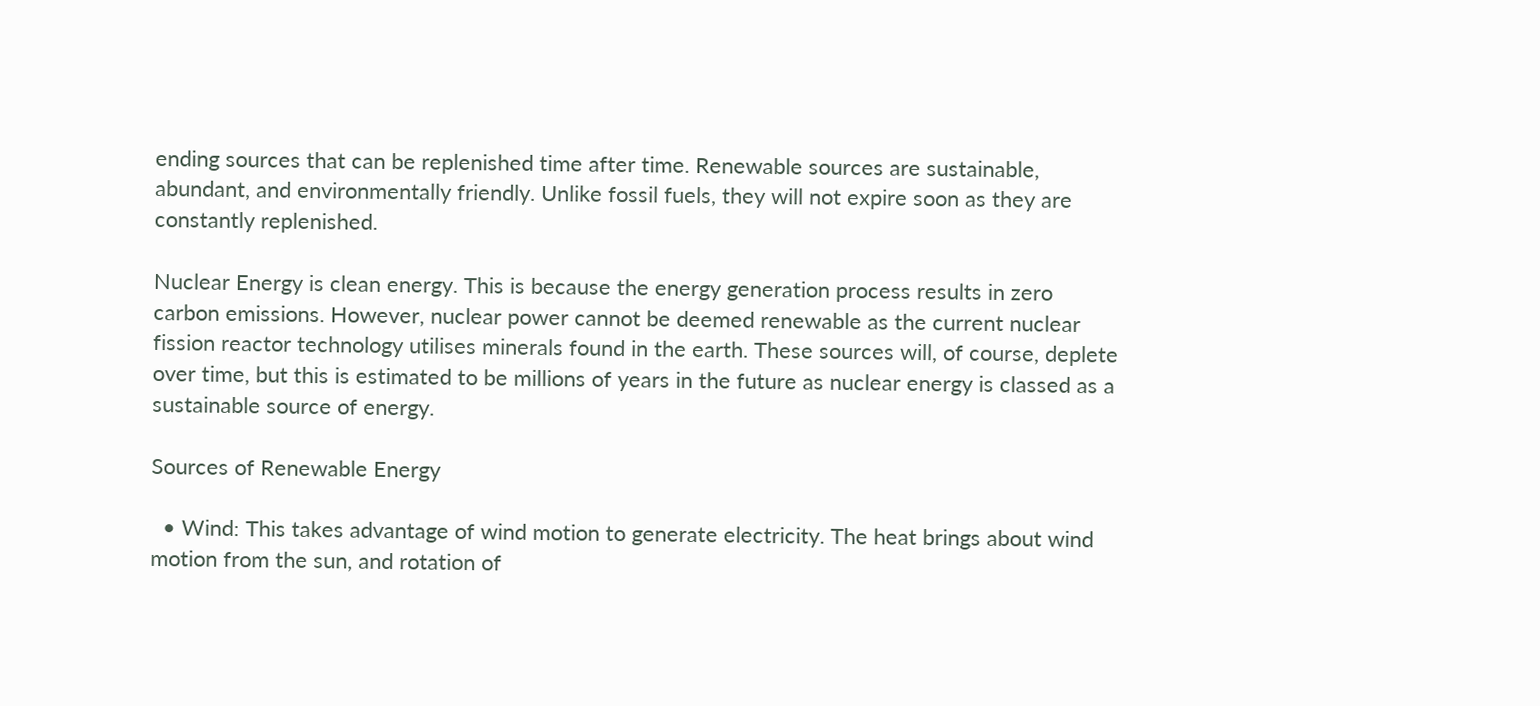ending sources that can be replenished time after time. Renewable sources are sustainable, abundant, and environmentally friendly. Unlike fossil fuels, they will not expire soon as they are constantly replenished.

Nuclear Energy is clean energy. This is because the energy generation process results in zero carbon emissions. However, nuclear power cannot be deemed renewable as the current nuclear fission reactor technology utilises minerals found in the earth. These sources will, of course, deplete over time, but this is estimated to be millions of years in the future as nuclear energy is classed as a sustainable source of energy.

Sources of Renewable Energy

  • Wind: This takes advantage of wind motion to generate electricity. The heat brings about wind motion from the sun, and rotation of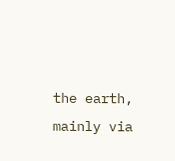the earth, mainly via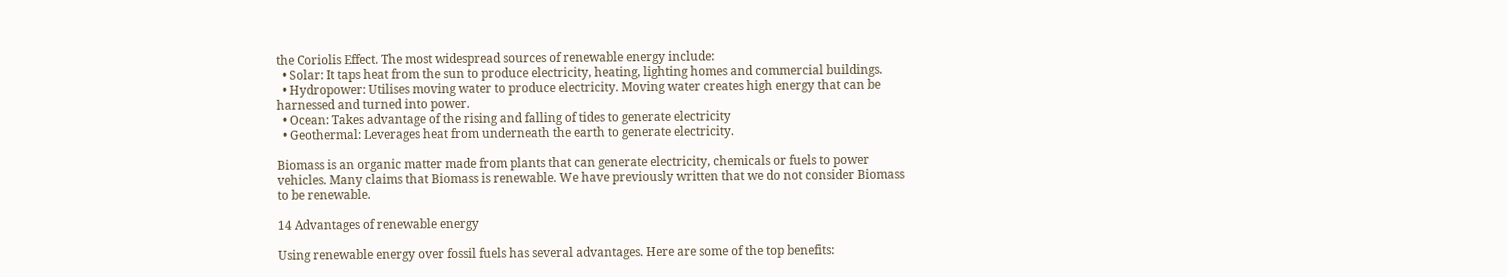the Coriolis Effect. The most widespread sources of renewable energy include:
  • Solar: It taps heat from the sun to produce electricity, heating, lighting homes and commercial buildings.
  • Hydropower: Utilises moving water to produce electricity. Moving water creates high energy that can be harnessed and turned into power.
  • Ocean: Takes advantage of the rising and falling of tides to generate electricity
  • Geothermal: Leverages heat from underneath the earth to generate electricity.

Biomass is an organic matter made from plants that can generate electricity, chemicals or fuels to power vehicles. Many claims that Biomass is renewable. We have previously written that we do not consider Biomass to be renewable.

14 Advantages of renewable energy

Using renewable energy over fossil fuels has several advantages. Here are some of the top benefits: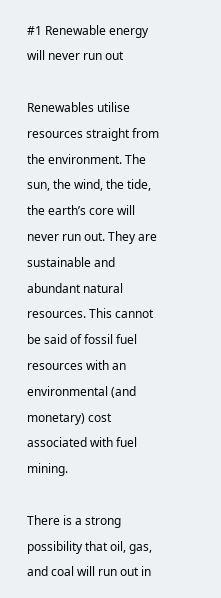#1 Renewable energy will never run out

Renewables utilise resources straight from the environment. The sun, the wind, the tide, the earth’s core will never run out. They are sustainable and abundant natural resources. This cannot be said of fossil fuel resources with an environmental (and monetary) cost associated with fuel mining.

There is a strong possibility that oil, gas, and coal will run out in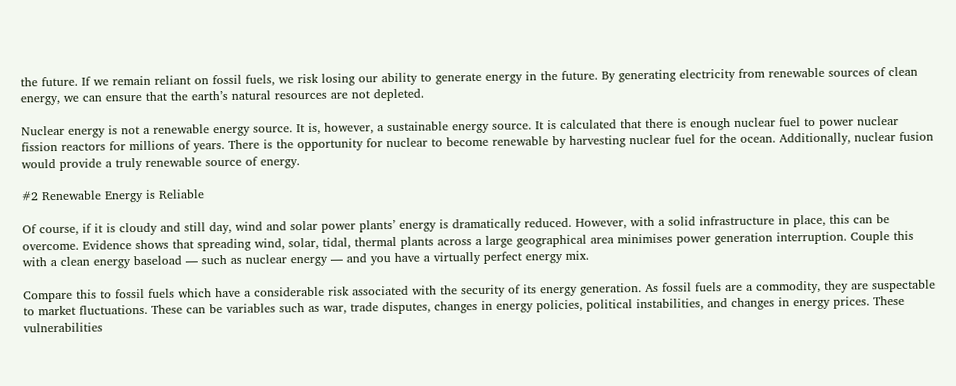the future. If we remain reliant on fossil fuels, we risk losing our ability to generate energy in the future. By generating electricity from renewable sources of clean energy, we can ensure that the earth’s natural resources are not depleted.

Nuclear energy is not a renewable energy source. It is, however, a sustainable energy source. It is calculated that there is enough nuclear fuel to power nuclear fission reactors for millions of years. There is the opportunity for nuclear to become renewable by harvesting nuclear fuel for the ocean. Additionally, nuclear fusion would provide a truly renewable source of energy.

#2 Renewable Energy is Reliable

Of course, if it is cloudy and still day, wind and solar power plants’ energy is dramatically reduced. However, with a solid infrastructure in place, this can be overcome. Evidence shows that spreading wind, solar, tidal, thermal plants across a large geographical area minimises power generation interruption. Couple this with a clean energy baseload — such as nuclear energy — and you have a virtually perfect energy mix.

Compare this to fossil fuels which have a considerable risk associated with the security of its energy generation. As fossil fuels are a commodity, they are suspectable to market fluctuations. These can be variables such as war, trade disputes, changes in energy policies, political instabilities, and changes in energy prices. These vulnerabilities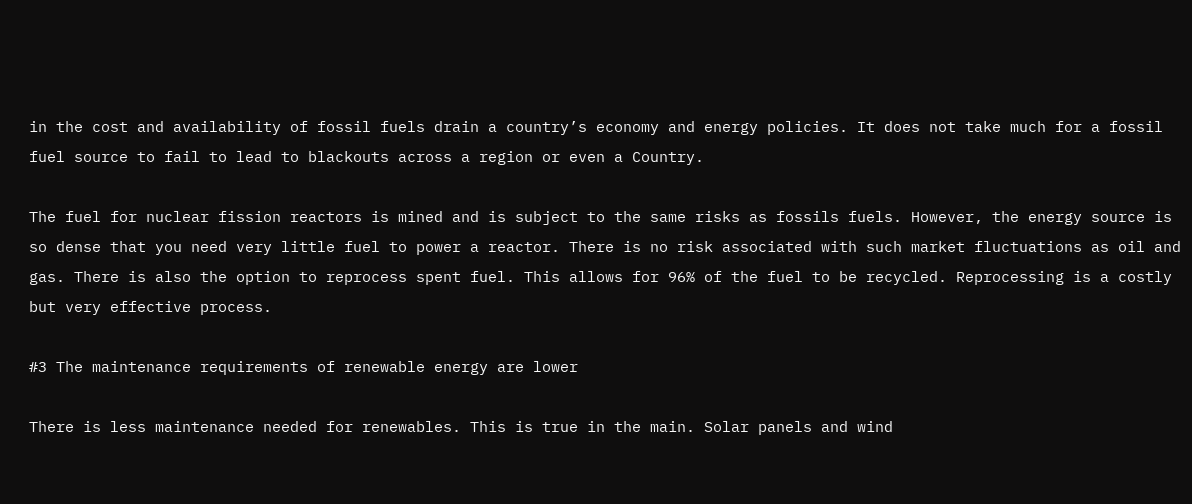in the cost and availability of fossil fuels drain a country’s economy and energy policies. It does not take much for a fossil fuel source to fail to lead to blackouts across a region or even a Country.

The fuel for nuclear fission reactors is mined and is subject to the same risks as fossils fuels. However, the energy source is so dense that you need very little fuel to power a reactor. There is no risk associated with such market fluctuations as oil and gas. There is also the option to reprocess spent fuel. This allows for 96% of the fuel to be recycled. Reprocessing is a costly but very effective process.

#3 The maintenance requirements of renewable energy are lower

There is less maintenance needed for renewables. This is true in the main. Solar panels and wind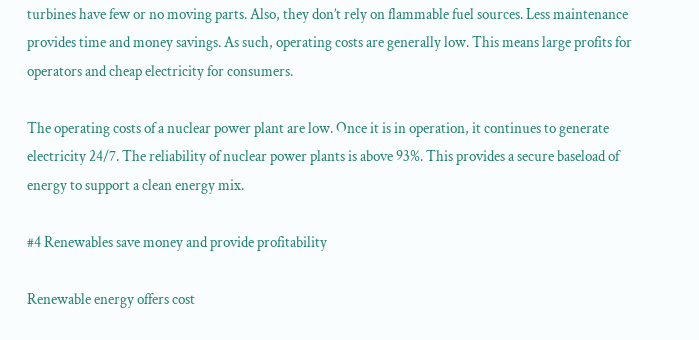turbines have few or no moving parts. Also, they don’t rely on flammable fuel sources. Less maintenance provides time and money savings. As such, operating costs are generally low. This means large profits for operators and cheap electricity for consumers.

The operating costs of a nuclear power plant are low. Once it is in operation, it continues to generate electricity 24/7. The reliability of nuclear power plants is above 93%. This provides a secure baseload of energy to support a clean energy mix.

#4 Renewables save money and provide profitability

Renewable energy offers cost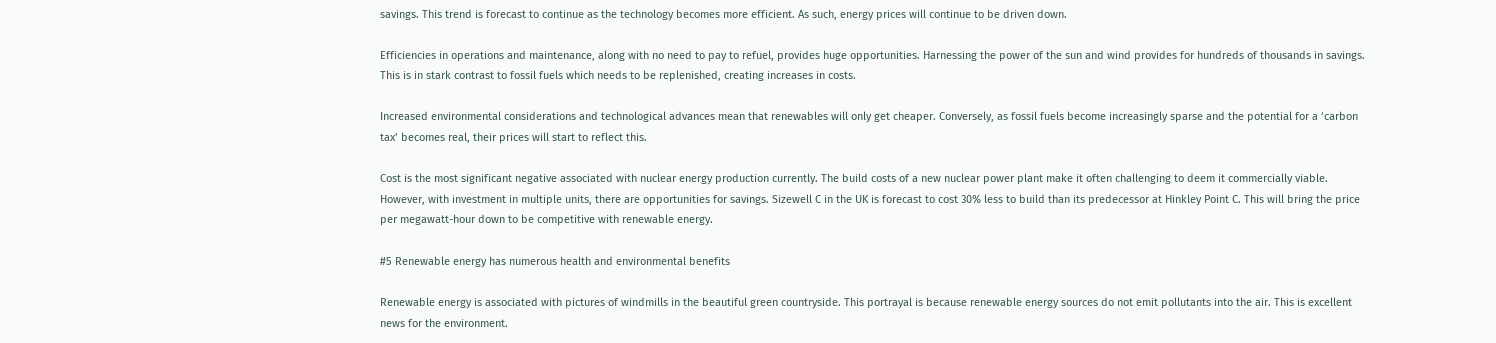savings. This trend is forecast to continue as the technology becomes more efficient. As such, energy prices will continue to be driven down.

Efficiencies in operations and maintenance, along with no need to pay to refuel, provides huge opportunities. Harnessing the power of the sun and wind provides for hundreds of thousands in savings. This is in stark contrast to fossil fuels which needs to be replenished, creating increases in costs.

Increased environmental considerations and technological advances mean that renewables will only get cheaper. Conversely, as fossil fuels become increasingly sparse and the potential for a ‘carbon tax’ becomes real, their prices will start to reflect this.

Cost is the most significant negative associated with nuclear energy production currently. The build costs of a new nuclear power plant make it often challenging to deem it commercially viable. However, with investment in multiple units, there are opportunities for savings. Sizewell C in the UK is forecast to cost 30% less to build than its predecessor at Hinkley Point C. This will bring the price per megawatt-hour down to be competitive with renewable energy.

#5 Renewable energy has numerous health and environmental benefits

Renewable energy is associated with pictures of windmills in the beautiful green countryside. This portrayal is because renewable energy sources do not emit pollutants into the air. This is excellent news for the environment.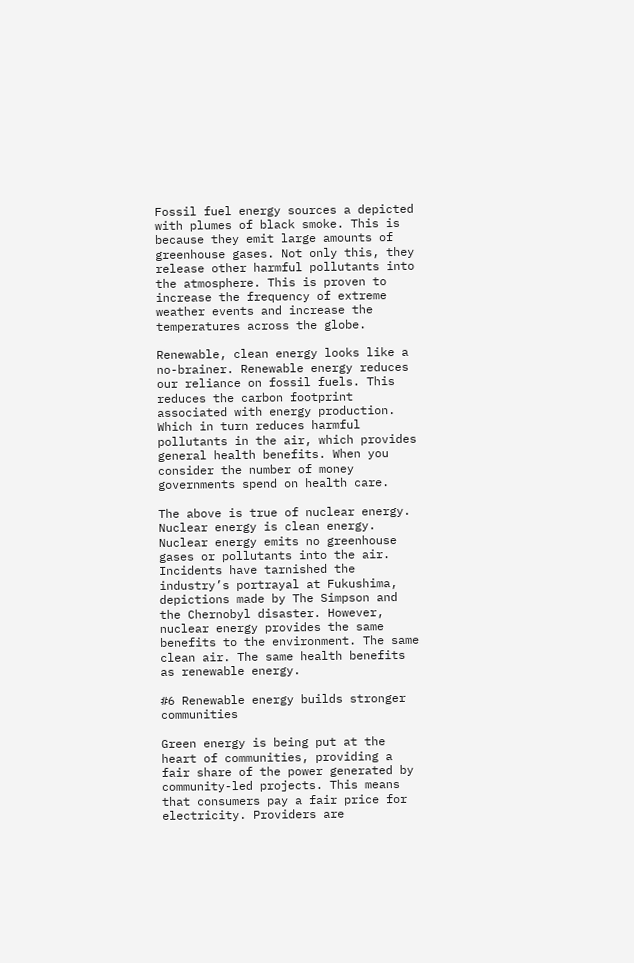Fossil fuel energy sources a depicted with plumes of black smoke. This is because they emit large amounts of greenhouse gases. Not only this, they release other harmful pollutants into the atmosphere. This is proven to increase the frequency of extreme weather events and increase the temperatures across the globe.

Renewable, clean energy looks like a no-brainer. Renewable energy reduces our reliance on fossil fuels. This reduces the carbon footprint associated with energy production. Which in turn reduces harmful pollutants in the air, which provides general health benefits. When you consider the number of money governments spend on health care.

The above is true of nuclear energy. Nuclear energy is clean energy. Nuclear energy emits no greenhouse gases or pollutants into the air. Incidents have tarnished the industry’s portrayal at Fukushima, depictions made by The Simpson and the Chernobyl disaster. However, nuclear energy provides the same benefits to the environment. The same clean air. The same health benefits as renewable energy.

#6 Renewable energy builds stronger communities

Green energy is being put at the heart of communities, providing a fair share of the power generated by community-led projects. This means that consumers pay a fair price for electricity. Providers are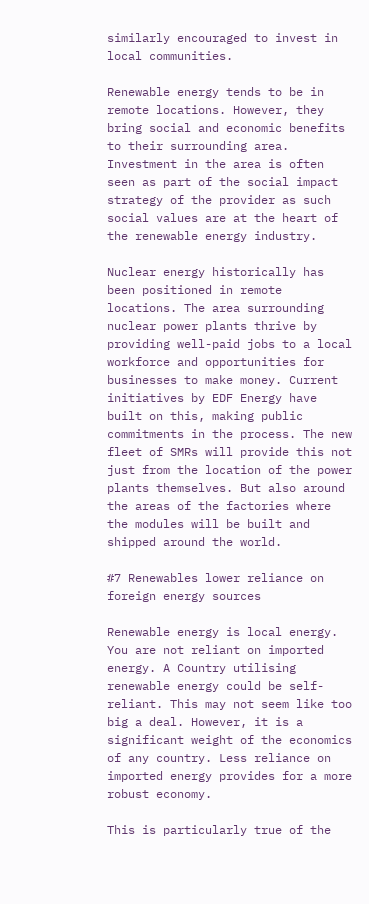similarly encouraged to invest in local communities.

Renewable energy tends to be in remote locations. However, they bring social and economic benefits to their surrounding area. Investment in the area is often seen as part of the social impact strategy of the provider as such social values are at the heart of the renewable energy industry.

Nuclear energy historically has been positioned in remote locations. The area surrounding nuclear power plants thrive by providing well-paid jobs to a local workforce and opportunities for businesses to make money. Current initiatives by EDF Energy have built on this, making public commitments in the process. The new fleet of SMRs will provide this not just from the location of the power plants themselves. But also around the areas of the factories where the modules will be built and shipped around the world.

#7 Renewables lower reliance on foreign energy sources

Renewable energy is local energy. You are not reliant on imported energy. A Country utilising renewable energy could be self-reliant. This may not seem like too big a deal. However, it is a significant weight of the economics of any country. Less reliance on imported energy provides for a more robust economy.

This is particularly true of the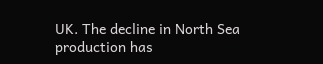UK. The decline in North Sea production has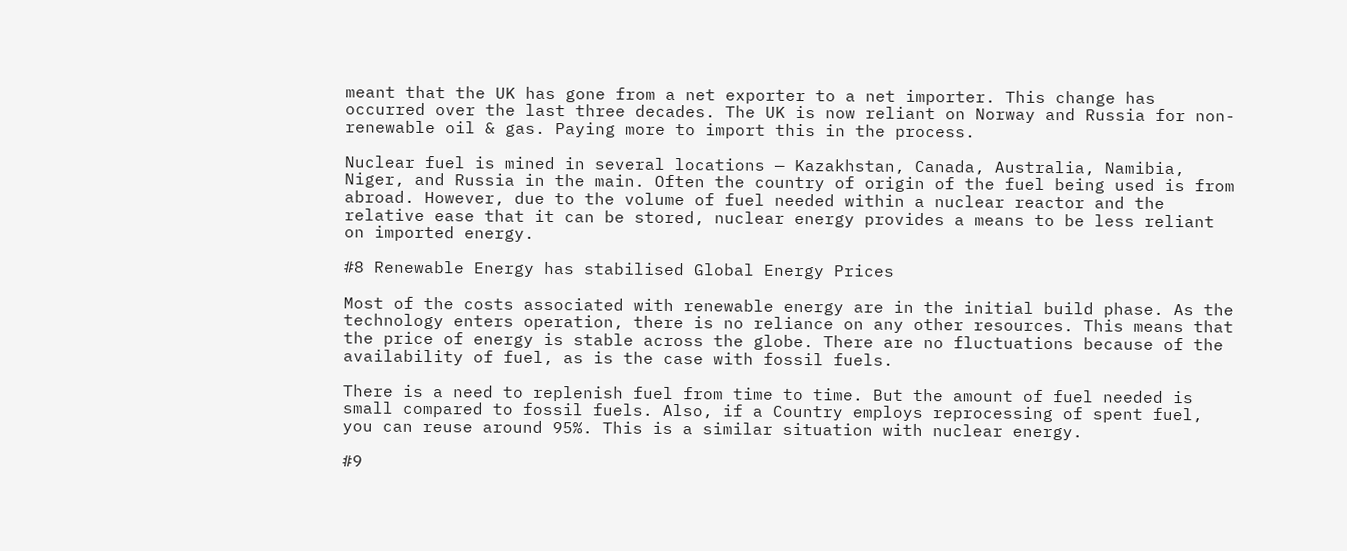meant that the UK has gone from a net exporter to a net importer. This change has occurred over the last three decades. The UK is now reliant on Norway and Russia for non-renewable oil & gas. Paying more to import this in the process.

Nuclear fuel is mined in several locations — Kazakhstan, Canada, Australia, Namibia, Niger, and Russia in the main. Often the country of origin of the fuel being used is from abroad. However, due to the volume of fuel needed within a nuclear reactor and the relative ease that it can be stored, nuclear energy provides a means to be less reliant on imported energy.

#8 Renewable Energy has stabilised Global Energy Prices

Most of the costs associated with renewable energy are in the initial build phase. As the technology enters operation, there is no reliance on any other resources. This means that the price of energy is stable across the globe. There are no fluctuations because of the availability of fuel, as is the case with fossil fuels.

There is a need to replenish fuel from time to time. But the amount of fuel needed is small compared to fossil fuels. Also, if a Country employs reprocessing of spent fuel, you can reuse around 95%. This is a similar situation with nuclear energy.

#9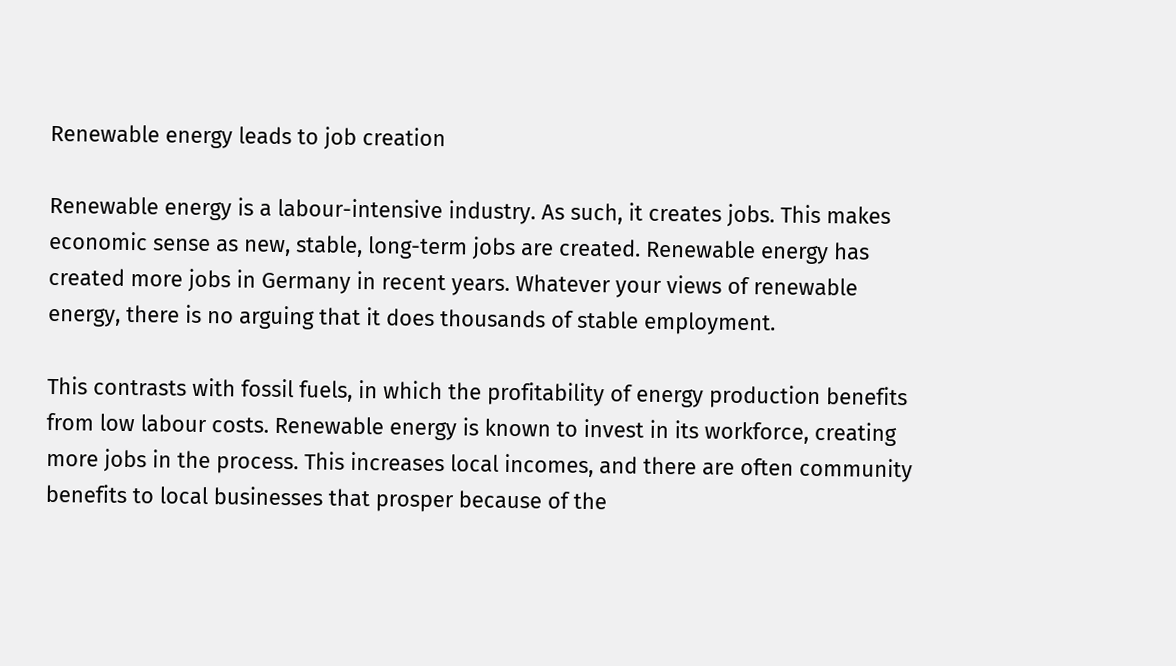Renewable energy leads to job creation

Renewable energy is a labour-intensive industry. As such, it creates jobs. This makes economic sense as new, stable, long-term jobs are created. Renewable energy has created more jobs in Germany in recent years. Whatever your views of renewable energy, there is no arguing that it does thousands of stable employment.

This contrasts with fossil fuels, in which the profitability of energy production benefits from low labour costs. Renewable energy is known to invest in its workforce, creating more jobs in the process. This increases local incomes, and there are often community benefits to local businesses that prosper because of the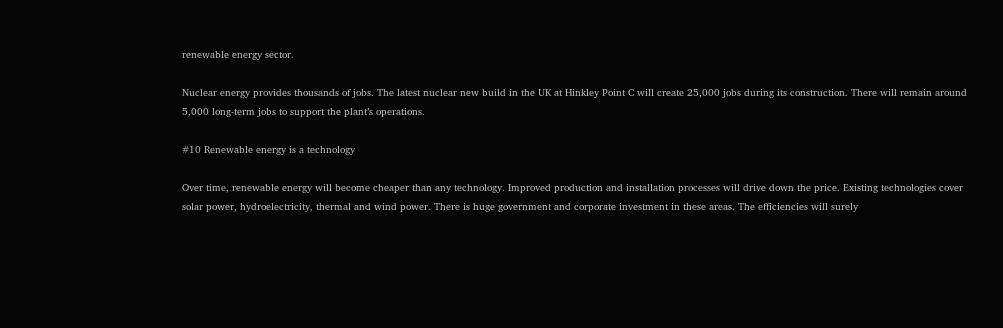renewable energy sector.

Nuclear energy provides thousands of jobs. The latest nuclear new build in the UK at Hinkley Point C will create 25,000 jobs during its construction. There will remain around 5,000 long-term jobs to support the plant’s operations.

#10 Renewable energy is a technology

Over time, renewable energy will become cheaper than any technology. Improved production and installation processes will drive down the price. Existing technologies cover solar power, hydroelectricity, thermal and wind power. There is huge government and corporate investment in these areas. The efficiencies will surely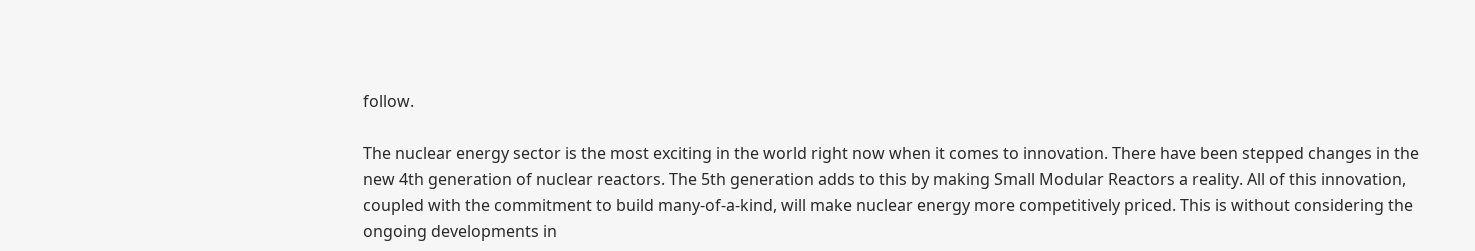follow.

The nuclear energy sector is the most exciting in the world right now when it comes to innovation. There have been stepped changes in the new 4th generation of nuclear reactors. The 5th generation adds to this by making Small Modular Reactors a reality. All of this innovation, coupled with the commitment to build many-of-a-kind, will make nuclear energy more competitively priced. This is without considering the ongoing developments in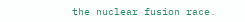the nuclear fusion race.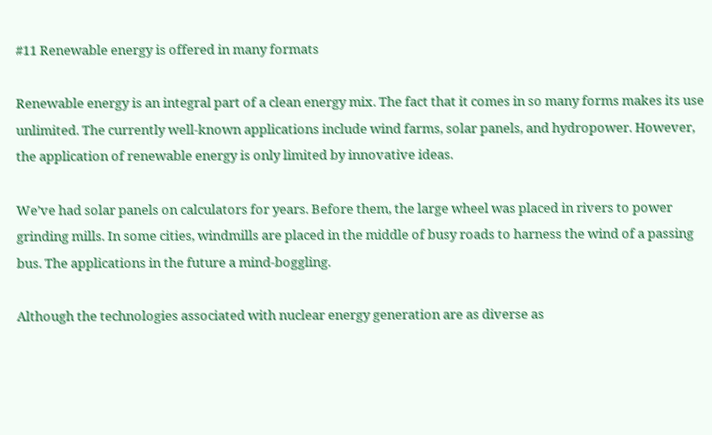#11 Renewable energy is offered in many formats

Renewable energy is an integral part of a clean energy mix. The fact that it comes in so many forms makes its use unlimited. The currently well-known applications include wind farms, solar panels, and hydropower. However, the application of renewable energy is only limited by innovative ideas.

We’ve had solar panels on calculators for years. Before them, the large wheel was placed in rivers to power grinding mills. In some cities, windmills are placed in the middle of busy roads to harness the wind of a passing bus. The applications in the future a mind-boggling.

Although the technologies associated with nuclear energy generation are as diverse as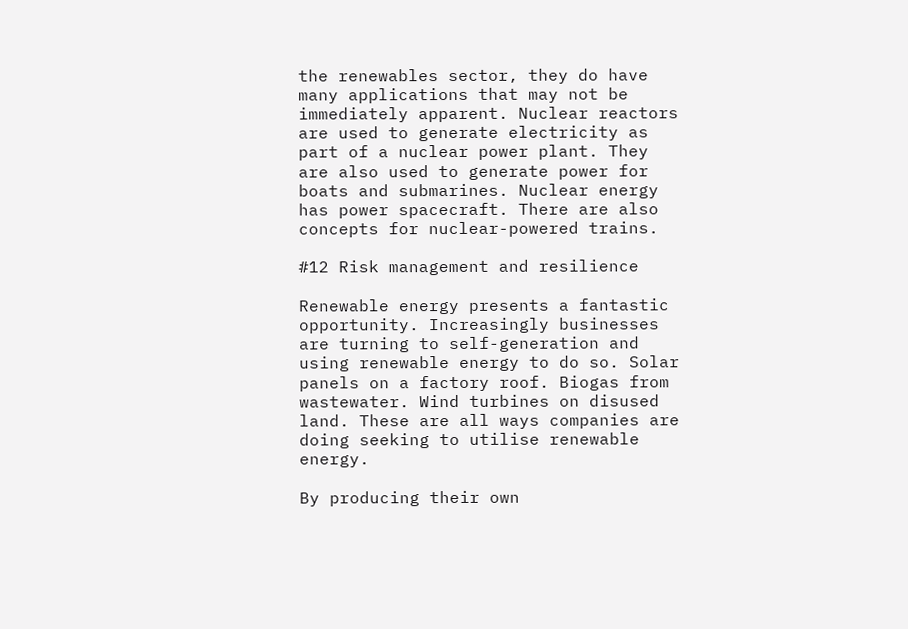the renewables sector, they do have many applications that may not be immediately apparent. Nuclear reactors are used to generate electricity as part of a nuclear power plant. They are also used to generate power for boats and submarines. Nuclear energy has power spacecraft. There are also concepts for nuclear-powered trains.

#12 Risk management and resilience

Renewable energy presents a fantastic opportunity. Increasingly businesses are turning to self-generation and using renewable energy to do so. Solar panels on a factory roof. Biogas from wastewater. Wind turbines on disused land. These are all ways companies are doing seeking to utilise renewable energy.

By producing their own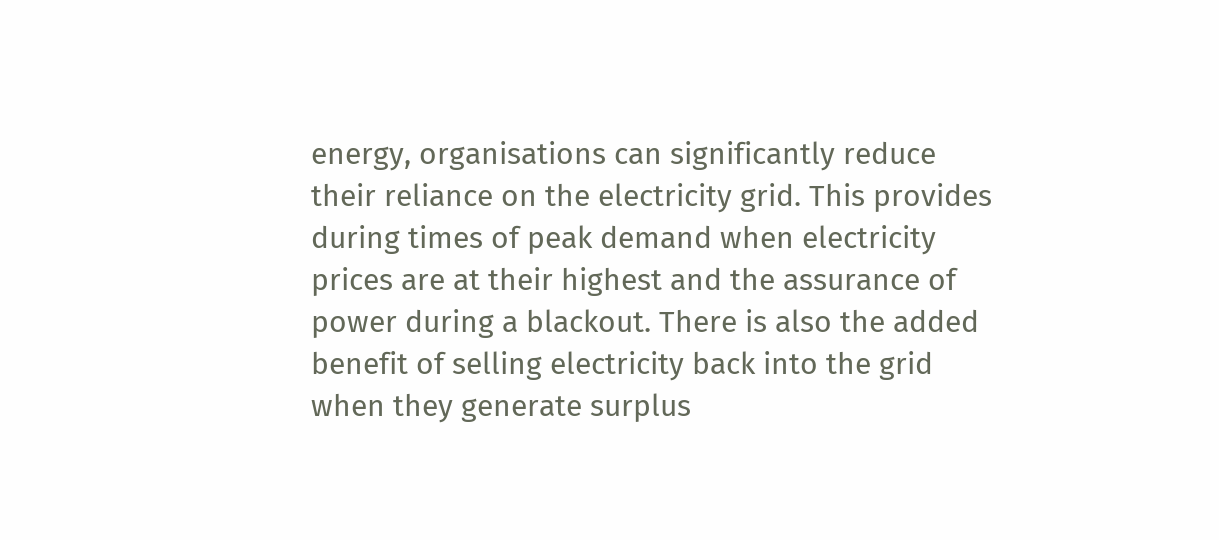energy, organisations can significantly reduce their reliance on the electricity grid. This provides during times of peak demand when electricity prices are at their highest and the assurance of power during a blackout. There is also the added benefit of selling electricity back into the grid when they generate surplus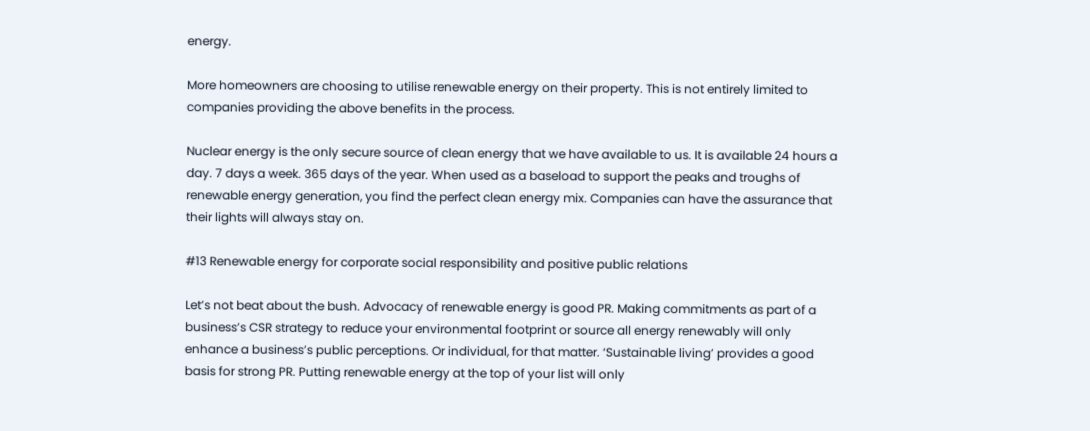energy.

More homeowners are choosing to utilise renewable energy on their property. This is not entirely limited to companies providing the above benefits in the process.

Nuclear energy is the only secure source of clean energy that we have available to us. It is available 24 hours a day. 7 days a week. 365 days of the year. When used as a baseload to support the peaks and troughs of renewable energy generation, you find the perfect clean energy mix. Companies can have the assurance that their lights will always stay on.

#13 Renewable energy for corporate social responsibility and positive public relations

Let’s not beat about the bush. Advocacy of renewable energy is good PR. Making commitments as part of a business’s CSR strategy to reduce your environmental footprint or source all energy renewably will only enhance a business’s public perceptions. Or individual, for that matter. ‘Sustainable living’ provides a good basis for strong PR. Putting renewable energy at the top of your list will only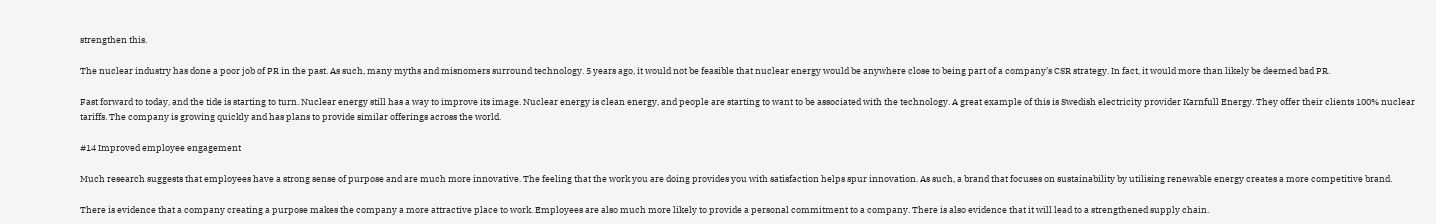strengthen this.

The nuclear industry has done a poor job of PR in the past. As such, many myths and misnomers surround technology. 5 years ago, it would not be feasible that nuclear energy would be anywhere close to being part of a company’s CSR strategy. In fact, it would more than likely be deemed bad PR.

Fast forward to today, and the tide is starting to turn. Nuclear energy still has a way to improve its image. Nuclear energy is clean energy, and people are starting to want to be associated with the technology. A great example of this is Swedish electricity provider Karnfull Energy. They offer their clients 100% nuclear tariffs. The company is growing quickly and has plans to provide similar offerings across the world.

#14 Improved employee engagement

Much research suggests that employees have a strong sense of purpose and are much more innovative. The feeling that the work you are doing provides you with satisfaction helps spur innovation. As such, a brand that focuses on sustainability by utilising renewable energy creates a more competitive brand.

There is evidence that a company creating a purpose makes the company a more attractive place to work. Employees are also much more likely to provide a personal commitment to a company. There is also evidence that it will lead to a strengthened supply chain.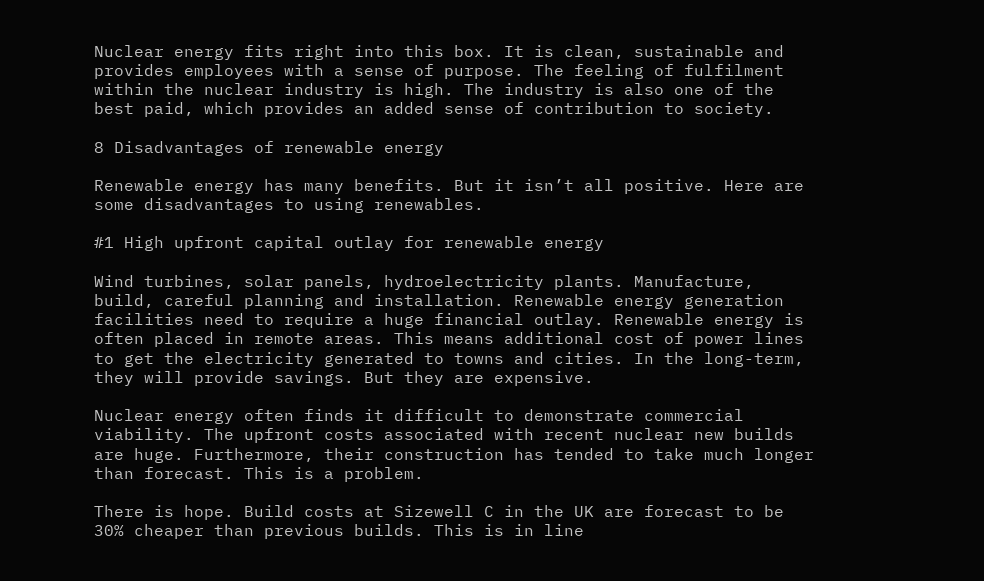Nuclear energy fits right into this box. It is clean, sustainable and provides employees with a sense of purpose. The feeling of fulfilment within the nuclear industry is high. The industry is also one of the best paid, which provides an added sense of contribution to society.

8 Disadvantages of renewable energy

Renewable energy has many benefits. But it isn’t all positive. Here are some disadvantages to using renewables.

#1 High upfront capital outlay for renewable energy

Wind turbines, solar panels, hydroelectricity plants. Manufacture, build, careful planning and installation. Renewable energy generation facilities need to require a huge financial outlay. Renewable energy is often placed in remote areas. This means additional cost of power lines to get the electricity generated to towns and cities. In the long-term, they will provide savings. But they are expensive.

Nuclear energy often finds it difficult to demonstrate commercial viability. The upfront costs associated with recent nuclear new builds are huge. Furthermore, their construction has tended to take much longer than forecast. This is a problem.

There is hope. Build costs at Sizewell C in the UK are forecast to be 30% cheaper than previous builds. This is in line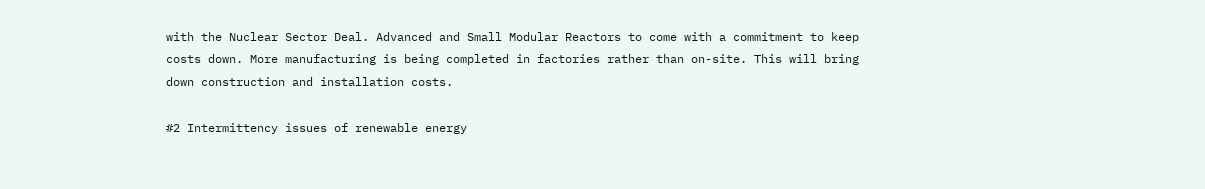with the Nuclear Sector Deal. Advanced and Small Modular Reactors to come with a commitment to keep costs down. More manufacturing is being completed in factories rather than on-site. This will bring down construction and installation costs.

#2 Intermittency issues of renewable energy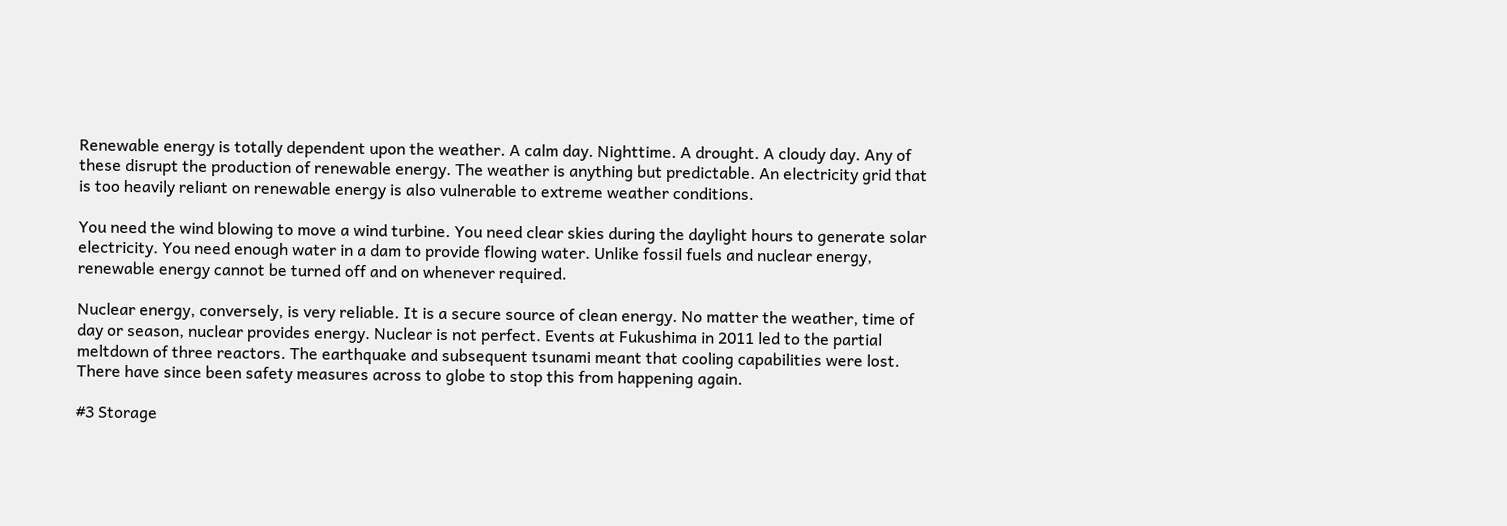Renewable energy is totally dependent upon the weather. A calm day. Nighttime. A drought. A cloudy day. Any of these disrupt the production of renewable energy. The weather is anything but predictable. An electricity grid that is too heavily reliant on renewable energy is also vulnerable to extreme weather conditions.

You need the wind blowing to move a wind turbine. You need clear skies during the daylight hours to generate solar electricity. You need enough water in a dam to provide flowing water. Unlike fossil fuels and nuclear energy, renewable energy cannot be turned off and on whenever required.

Nuclear energy, conversely, is very reliable. It is a secure source of clean energy. No matter the weather, time of day or season, nuclear provides energy. Nuclear is not perfect. Events at Fukushima in 2011 led to the partial meltdown of three reactors. The earthquake and subsequent tsunami meant that cooling capabilities were lost. There have since been safety measures across to globe to stop this from happening again.

#3 Storage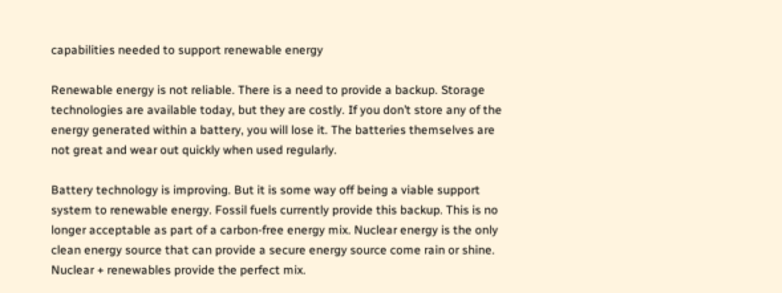capabilities needed to support renewable energy

Renewable energy is not reliable. There is a need to provide a backup. Storage technologies are available today, but they are costly. If you don’t store any of the energy generated within a battery, you will lose it. The batteries themselves are not great and wear out quickly when used regularly.

Battery technology is improving. But it is some way off being a viable support system to renewable energy. Fossil fuels currently provide this backup. This is no longer acceptable as part of a carbon-free energy mix. Nuclear energy is the only clean energy source that can provide a secure energy source come rain or shine. Nuclear + renewables provide the perfect mix.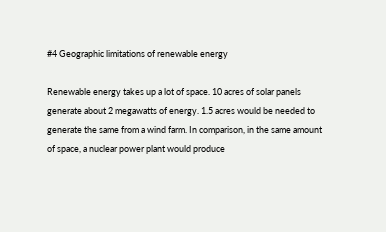#4 Geographic limitations of renewable energy

Renewable energy takes up a lot of space. 10 acres of solar panels generate about 2 megawatts of energy. 1.5 acres would be needed to generate the same from a wind farm. In comparison, in the same amount of space, a nuclear power plant would produce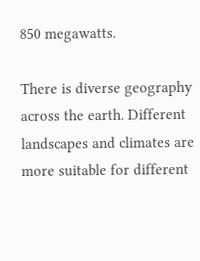850 megawatts.

There is diverse geography across the earth. Different landscapes and climates are more suitable for different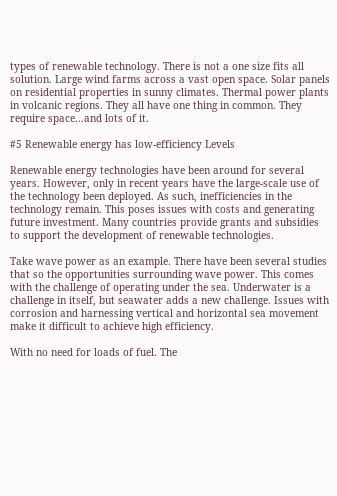types of renewable technology. There is not a one size fits all solution. Large wind farms across a vast open space. Solar panels on residential properties in sunny climates. Thermal power plants in volcanic regions. They all have one thing in common. They require space…and lots of it.

#5 Renewable energy has low-efficiency Levels

Renewable energy technologies have been around for several years. However, only in recent years have the large-scale use of the technology been deployed. As such, inefficiencies in the technology remain. This poses issues with costs and generating future investment. Many countries provide grants and subsidies to support the development of renewable technologies.

Take wave power as an example. There have been several studies that so the opportunities surrounding wave power. This comes with the challenge of operating under the sea. Underwater is a challenge in itself, but seawater adds a new challenge. Issues with corrosion and harnessing vertical and horizontal sea movement make it difficult to achieve high efficiency.

With no need for loads of fuel. The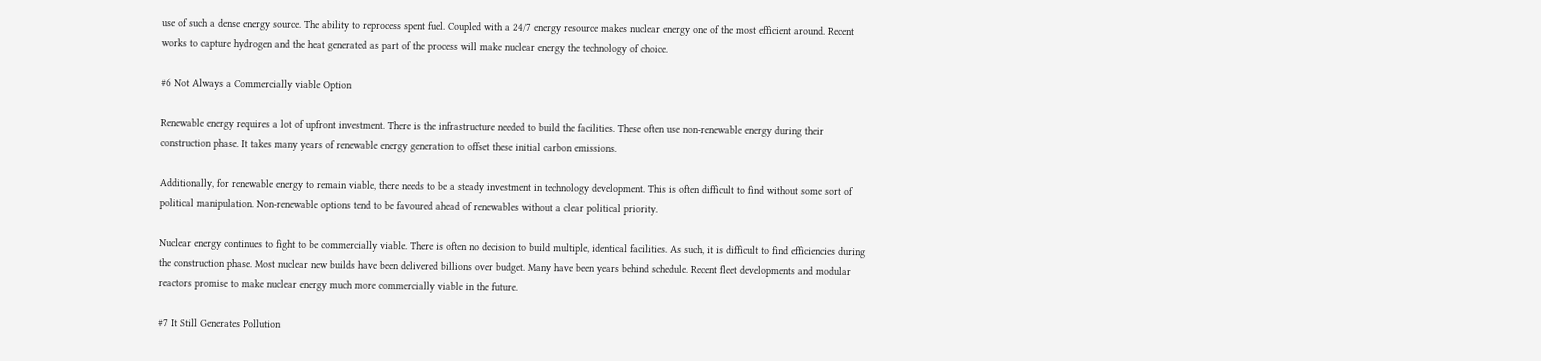use of such a dense energy source. The ability to reprocess spent fuel. Coupled with a 24/7 energy resource makes nuclear energy one of the most efficient around. Recent works to capture hydrogen and the heat generated as part of the process will make nuclear energy the technology of choice.

#6 Not Always a Commercially viable Option

Renewable energy requires a lot of upfront investment. There is the infrastructure needed to build the facilities. These often use non-renewable energy during their construction phase. It takes many years of renewable energy generation to offset these initial carbon emissions.

Additionally, for renewable energy to remain viable, there needs to be a steady investment in technology development. This is often difficult to find without some sort of political manipulation. Non-renewable options tend to be favoured ahead of renewables without a clear political priority.

Nuclear energy continues to fight to be commercially viable. There is often no decision to build multiple, identical facilities. As such, it is difficult to find efficiencies during the construction phase. Most nuclear new builds have been delivered billions over budget. Many have been years behind schedule. Recent fleet developments and modular reactors promise to make nuclear energy much more commercially viable in the future.

#7 It Still Generates Pollution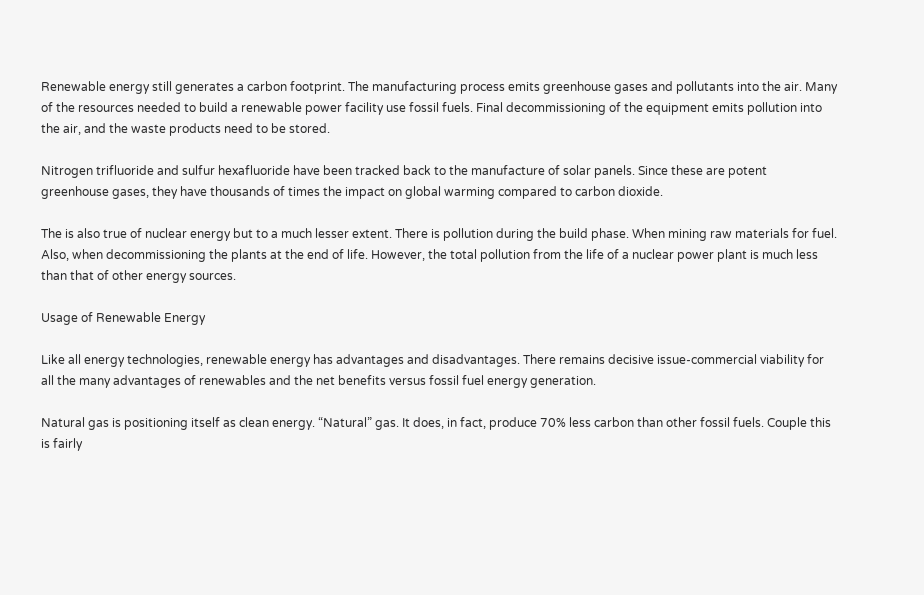Renewable energy still generates a carbon footprint. The manufacturing process emits greenhouse gases and pollutants into the air. Many of the resources needed to build a renewable power facility use fossil fuels. Final decommissioning of the equipment emits pollution into the air, and the waste products need to be stored.

Nitrogen trifluoride and sulfur hexafluoride have been tracked back to the manufacture of solar panels. Since these are potent greenhouse gases, they have thousands of times the impact on global warming compared to carbon dioxide.

The is also true of nuclear energy but to a much lesser extent. There is pollution during the build phase. When mining raw materials for fuel. Also, when decommissioning the plants at the end of life. However, the total pollution from the life of a nuclear power plant is much less than that of other energy sources.

Usage of Renewable Energy

Like all energy technologies, renewable energy has advantages and disadvantages. There remains decisive issue-commercial viability for all the many advantages of renewables and the net benefits versus fossil fuel energy generation.

Natural gas is positioning itself as clean energy. “Natural” gas. It does, in fact, produce 70% less carbon than other fossil fuels. Couple this is fairly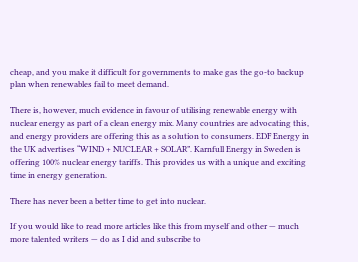cheap, and you make it difficult for governments to make gas the go-to backup plan when renewables fail to meet demand.

There is, however, much evidence in favour of utilising renewable energy with nuclear energy as part of a clean energy mix. Many countries are advocating this, and energy providers are offering this as a solution to consumers. EDF Energy in the UK advertises “WIND + NUCLEAR + SOLAR”. Karnfull Energy in Sweden is offering 100% nuclear energy tariffs. This provides us with a unique and exciting time in energy generation.

There has never been a better time to get into nuclear.

If you would like to read more articles like this from myself and other — much more talented writers — do as I did and subscribe to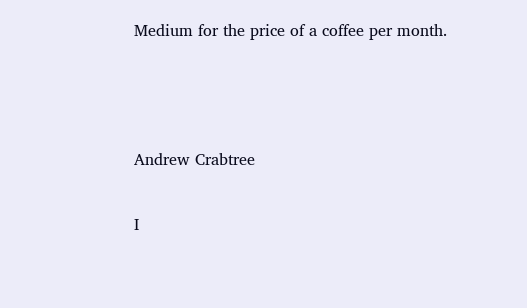Medium for the price of a coffee per month.



Andrew Crabtree

I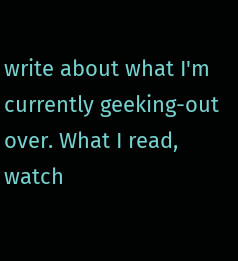write about what I'm currently geeking-out over. What I read, watch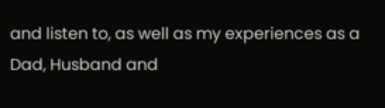and listen to, as well as my experiences as a Dad, Husband and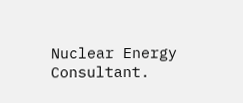Nuclear Energy Consultant.